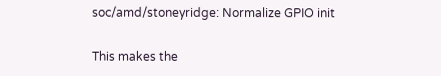soc/amd/stoneyridge: Normalize GPIO init

This makes the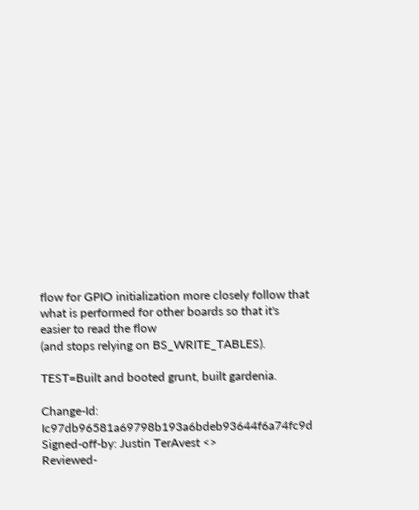flow for GPIO initialization more closely follow that
what is performed for other boards so that it's easier to read the flow
(and stops relying on BS_WRITE_TABLES).

TEST=Built and booted grunt, built gardenia.

Change-Id: Ic97db96581a69798b193a6bdeb93644f6a74fc9d
Signed-off-by: Justin TerAvest <>
Reviewed-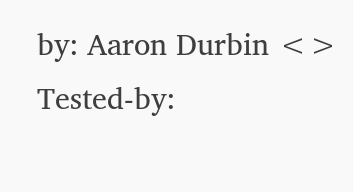by: Aaron Durbin <>
Tested-by: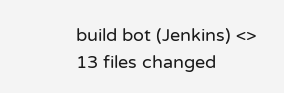build bot (Jenkins) <>
13 files changed